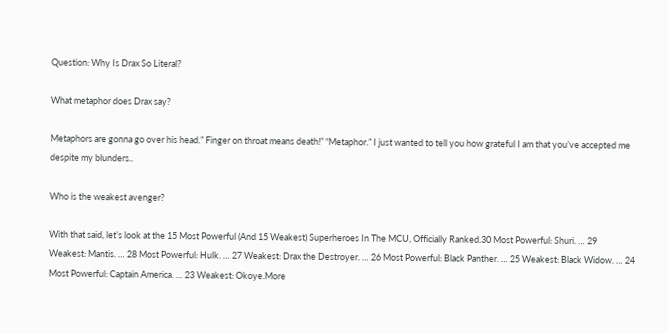Question: Why Is Drax So Literal?

What metaphor does Drax say?

Metaphors are gonna go over his head.” Finger on throat means death!” “Metaphor.” I just wanted to tell you how grateful I am that you’ve accepted me despite my blunders..

Who is the weakest avenger?

With that said, let’s look at the 15 Most Powerful (And 15 Weakest) Superheroes In The MCU, Officially Ranked.30 Most Powerful: Shuri. … 29 Weakest: Mantis. … 28 Most Powerful: Hulk. … 27 Weakest: Drax the Destroyer. … 26 Most Powerful: Black Panther. … 25 Weakest: Black Widow. … 24 Most Powerful: Captain America. … 23 Weakest: Okoye.More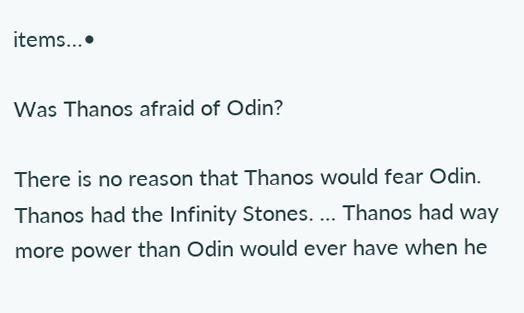items…•

Was Thanos afraid of Odin?

There is no reason that Thanos would fear Odin. Thanos had the Infinity Stones. … Thanos had way more power than Odin would ever have when he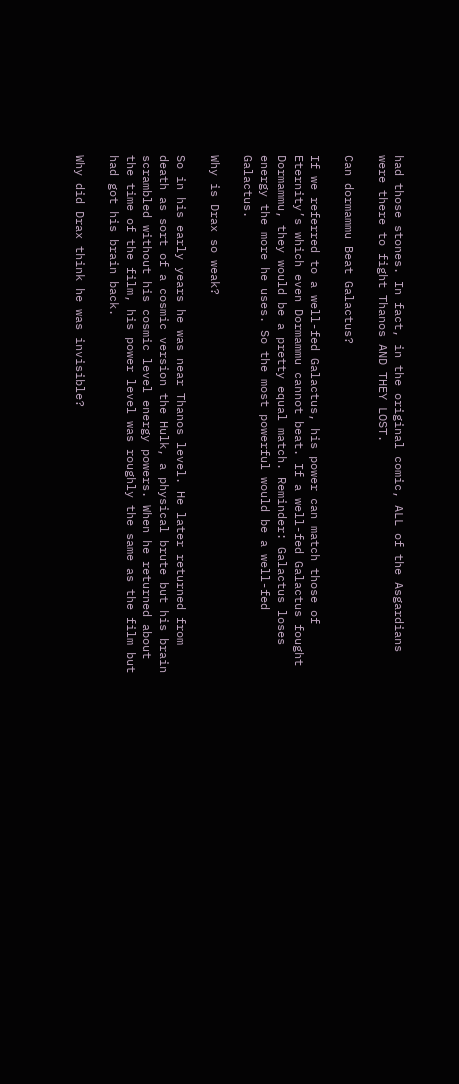had those stones. In fact, in the original comic, ALL of the Asgardians were there to fight Thanos AND THEY LOST.

Can dormammu Beat Galactus?

If we referred to a well-fed Galactus, his power can match those of Eternity’s which even Dormammu cannot beat. If a well-fed Galactus fought Dormammu, they would be a pretty equal match. Reminder: Galactus loses energy the more he uses. So the most powerful would be a well-fed Galactus.

Why is Drax so weak?

So in his early years he was near Thanos level. He later returned from death as sort of a cosmic version the Hulk, a physical brute but his brain scrambled without his cosmic level energy powers. When he returned about the time of the film, his power level was roughly the same as the film but had got his brain back.

Why did Drax think he was invisible?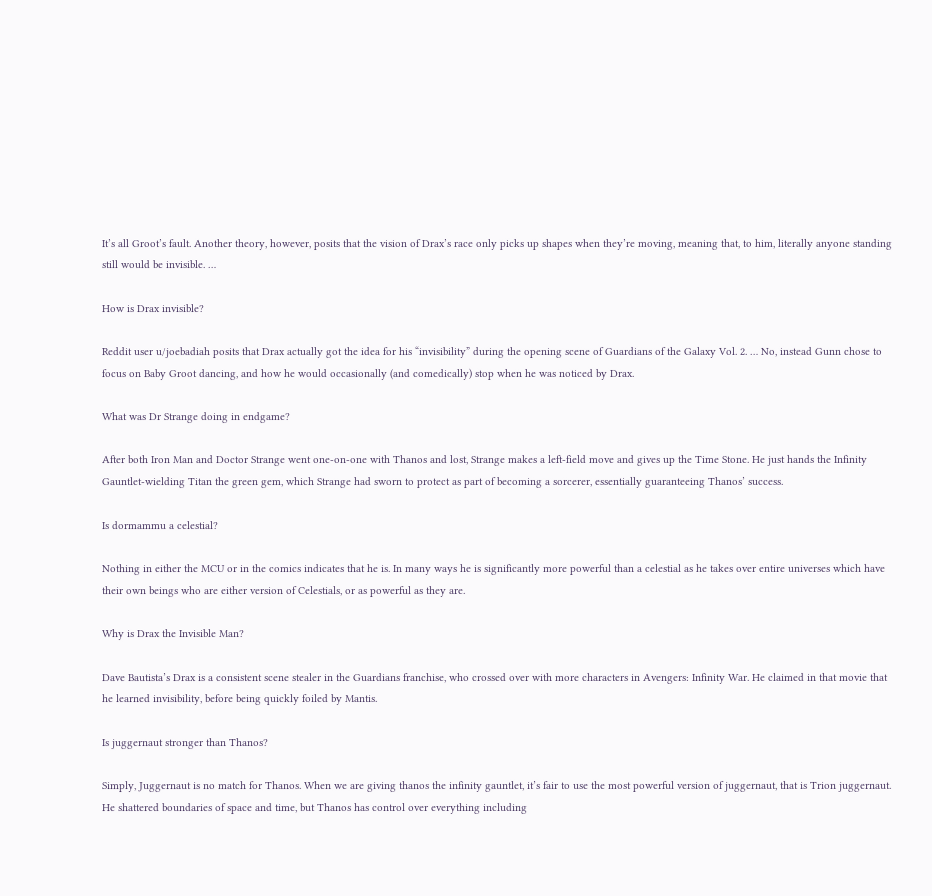It’s all Groot’s fault. Another theory, however, posits that the vision of Drax’s race only picks up shapes when they’re moving, meaning that, to him, literally anyone standing still would be invisible. …

How is Drax invisible?

Reddit user u/joebadiah posits that Drax actually got the idea for his “invisibility” during the opening scene of Guardians of the Galaxy Vol. 2. … No, instead Gunn chose to focus on Baby Groot dancing, and how he would occasionally (and comedically) stop when he was noticed by Drax.

What was Dr Strange doing in endgame?

After both Iron Man and Doctor Strange went one-on-one with Thanos and lost, Strange makes a left-field move and gives up the Time Stone. He just hands the Infinity Gauntlet-wielding Titan the green gem, which Strange had sworn to protect as part of becoming a sorcerer, essentially guaranteeing Thanos’ success.

Is dormammu a celestial?

Nothing in either the MCU or in the comics indicates that he is. In many ways he is significantly more powerful than a celestial as he takes over entire universes which have their own beings who are either version of Celestials, or as powerful as they are.

Why is Drax the Invisible Man?

Dave Bautista’s Drax is a consistent scene stealer in the Guardians franchise, who crossed over with more characters in Avengers: Infinity War. He claimed in that movie that he learned invisibility, before being quickly foiled by Mantis.

Is juggernaut stronger than Thanos?

Simply, Juggernaut is no match for Thanos. When we are giving thanos the infinity gauntlet, it’s fair to use the most powerful version of juggernaut, that is Trion juggernaut. He shattered boundaries of space and time, but Thanos has control over everything including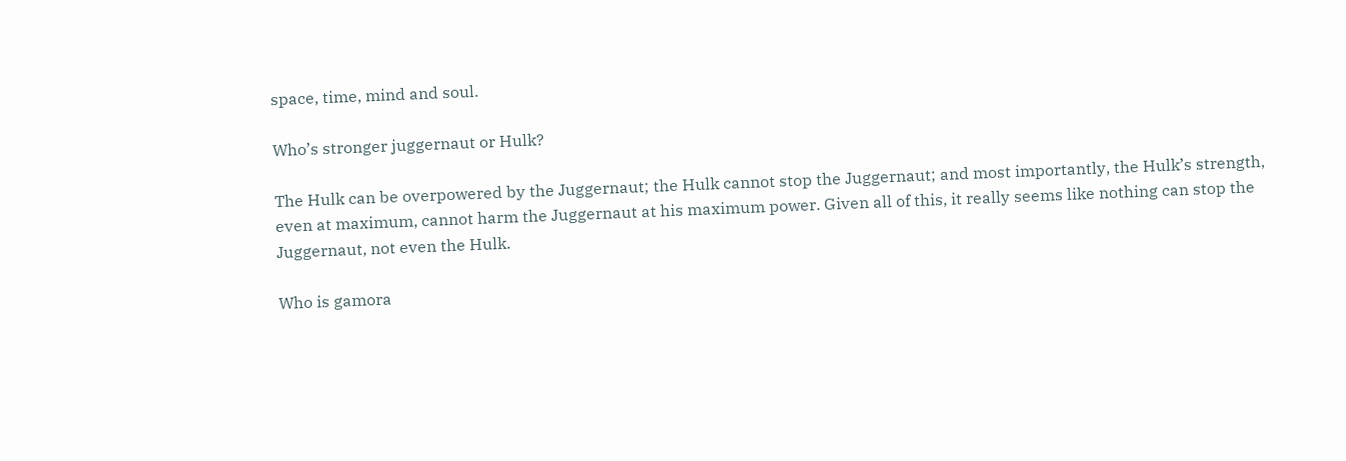space, time, mind and soul.

Who’s stronger juggernaut or Hulk?

The Hulk can be overpowered by the Juggernaut; the Hulk cannot stop the Juggernaut; and most importantly, the Hulk’s strength, even at maximum, cannot harm the Juggernaut at his maximum power. Given all of this, it really seems like nothing can stop the Juggernaut, not even the Hulk.

Who is gamora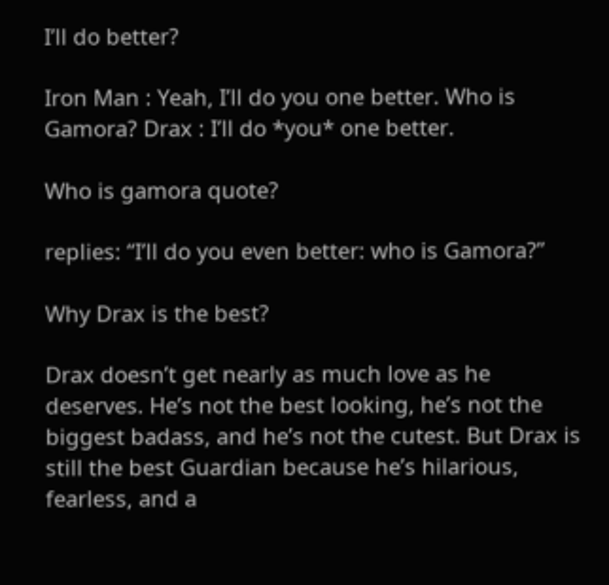I’ll do better?

Iron Man : Yeah, I’ll do you one better. Who is Gamora? Drax : I’ll do *you* one better.

Who is gamora quote?

replies: “I’ll do you even better: who is Gamora?”

Why Drax is the best?

Drax doesn’t get nearly as much love as he deserves. He’s not the best looking, he’s not the biggest badass, and he’s not the cutest. But Drax is still the best Guardian because he’s hilarious, fearless, and a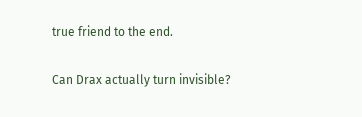true friend to the end.

Can Drax actually turn invisible?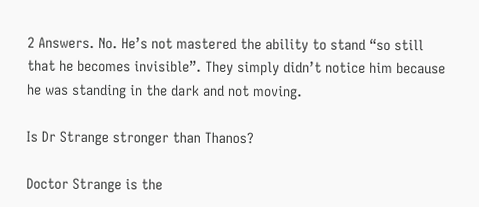2 Answers. No. He’s not mastered the ability to stand “so still that he becomes invisible”. They simply didn’t notice him because he was standing in the dark and not moving.

Is Dr Strange stronger than Thanos?

Doctor Strange is the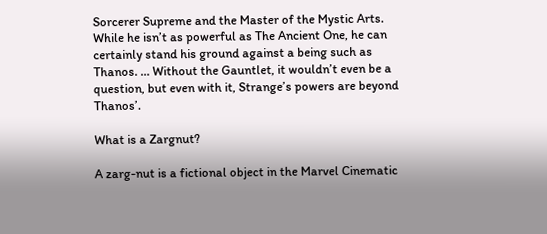Sorcerer Supreme and the Master of the Mystic Arts. While he isn’t as powerful as The Ancient One, he can certainly stand his ground against a being such as Thanos. … Without the Gauntlet, it wouldn’t even be a question, but even with it, Strange’s powers are beyond Thanos’.

What is a Zargnut?

A zarg-nut is a fictional object in the Marvel Cinematic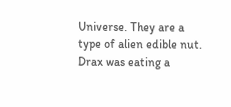Universe. They are a type of alien edible nut. Drax was eating a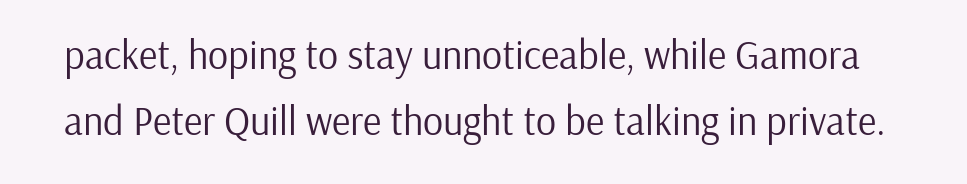packet, hoping to stay unnoticeable, while Gamora and Peter Quill were thought to be talking in private.